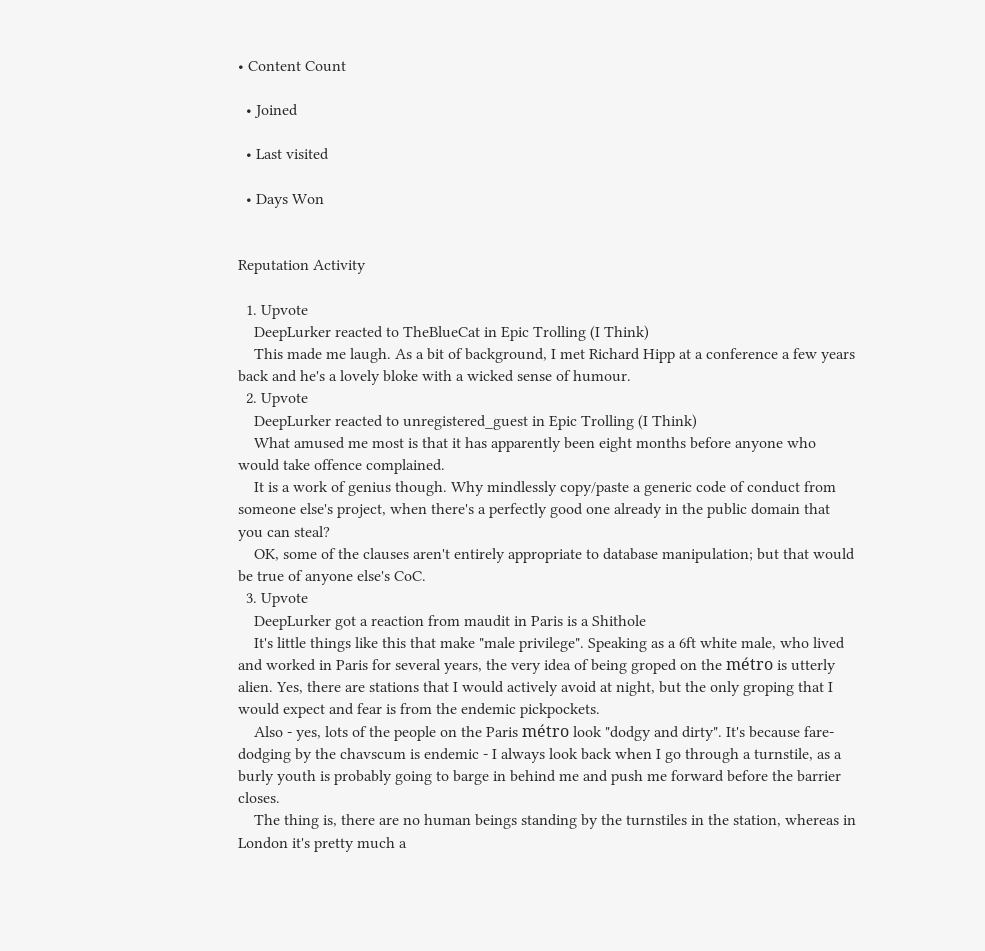• Content Count

  • Joined

  • Last visited

  • Days Won


Reputation Activity

  1. Upvote
    DeepLurker reacted to TheBlueCat in Epic Trolling (I Think)
    This made me laugh. As a bit of background, I met Richard Hipp at a conference a few years back and he's a lovely bloke with a wicked sense of humour.
  2. Upvote
    DeepLurker reacted to unregistered_guest in Epic Trolling (I Think)
    What amused me most is that it has apparently been eight months before anyone who would take offence complained.
    It is a work of genius though. Why mindlessly copy/paste a generic code of conduct from someone else's project, when there's a perfectly good one already in the public domain that you can steal?
    OK, some of the clauses aren't entirely appropriate to database manipulation; but that would be true of anyone else's CoC.
  3. Upvote
    DeepLurker got a reaction from maudit in Paris is a Shithole
    It's little things like this that make "male privilege". Speaking as a 6ft white male, who lived and worked in Paris for several years, the very idea of being groped on the métro is utterly alien. Yes, there are stations that I would actively avoid at night, but the only groping that I would expect and fear is from the endemic pickpockets.
    Also - yes, lots of the people on the Paris métro look "dodgy and dirty". It's because fare-dodging by the chavscum is endemic - I always look back when I go through a turnstile, as a burly youth is probably going to barge in behind me and push me forward before the barrier closes.
    The thing is, there are no human beings standing by the turnstiles in the station, whereas in London it's pretty much a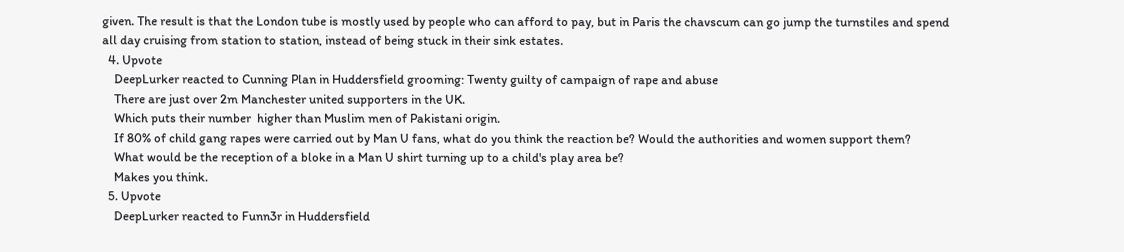given. The result is that the London tube is mostly used by people who can afford to pay, but in Paris the chavscum can go jump the turnstiles and spend all day cruising from station to station, instead of being stuck in their sink estates.
  4. Upvote
    DeepLurker reacted to Cunning Plan in Huddersfield grooming: Twenty guilty of campaign of rape and abuse
    There are just over 2m Manchester united supporters in the UK.
    Which puts their number  higher than Muslim men of Pakistani origin.
    If 80% of child gang rapes were carried out by Man U fans, what do you think the reaction be? Would the authorities and women support them?
    What would be the reception of a bloke in a Man U shirt turning up to a child's play area be?
    Makes you think.
  5. Upvote
    DeepLurker reacted to Funn3r in Huddersfield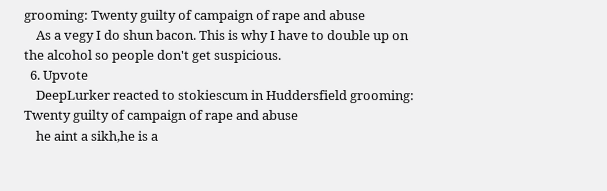grooming: Twenty guilty of campaign of rape and abuse
    As a vegy I do shun bacon. This is why I have to double up on the alcohol so people don't get suspicious.
  6. Upvote
    DeepLurker reacted to stokiescum in Huddersfield grooming: Twenty guilty of campaign of rape and abuse
    he aint a sikh,he is a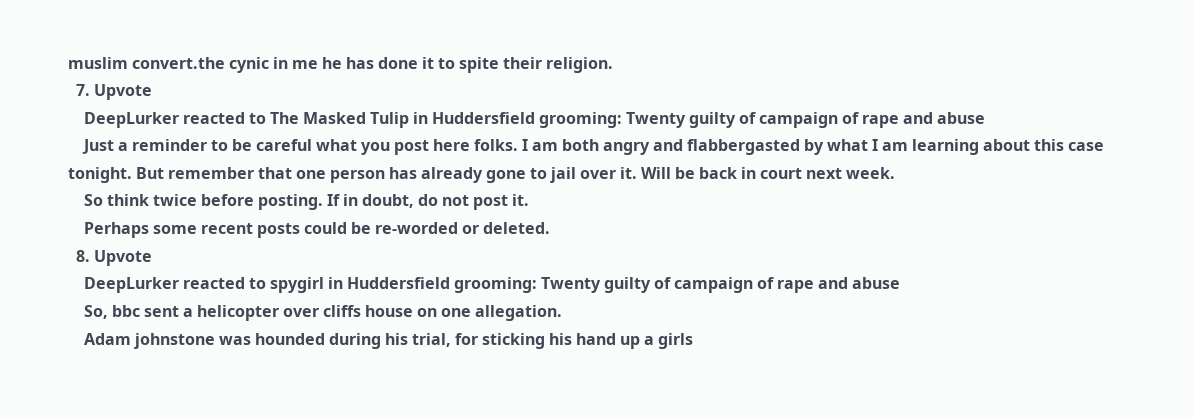muslim convert.the cynic in me he has done it to spite their religion.
  7. Upvote
    DeepLurker reacted to The Masked Tulip in Huddersfield grooming: Twenty guilty of campaign of rape and abuse
    Just a reminder to be careful what you post here folks. I am both angry and flabbergasted by what I am learning about this case tonight. But remember that one person has already gone to jail over it. Will be back in court next week.
    So think twice before posting. If in doubt, do not post it.
    Perhaps some recent posts could be re-worded or deleted.
  8. Upvote
    DeepLurker reacted to spygirl in Huddersfield grooming: Twenty guilty of campaign of rape and abuse
    So, bbc sent a helicopter over cliffs house on one allegation.
    Adam johnstone was hounded during his trial, for sticking his hand up a girls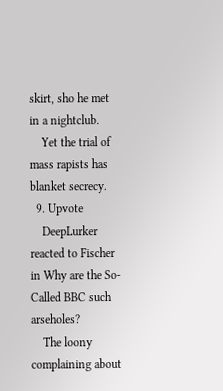skirt, sho he met in a nightclub.
    Yet the trial of mass rapists has blanket secrecy.
  9. Upvote
    DeepLurker reacted to Fischer in Why are the So-Called BBC such arseholes?
    The loony complaining about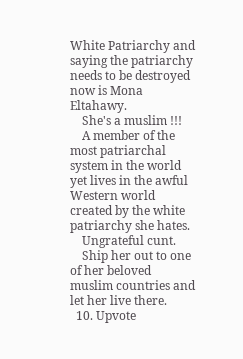White Patriarchy and saying the patriarchy needs to be destroyed now is Mona Eltahawy.
    She's a muslim !!!
    A member of the most patriarchal system in the world yet lives in the awful Western world created by the white patriarchy she hates.
    Ungrateful cunt.
    Ship her out to one of her beloved muslim countries and let her live there.
  10. Upvote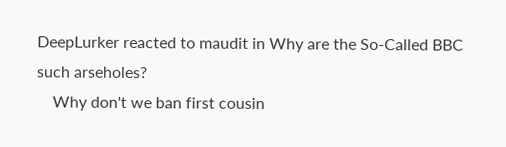DeepLurker reacted to maudit in Why are the So-Called BBC such arseholes?
    Why don't we ban first cousin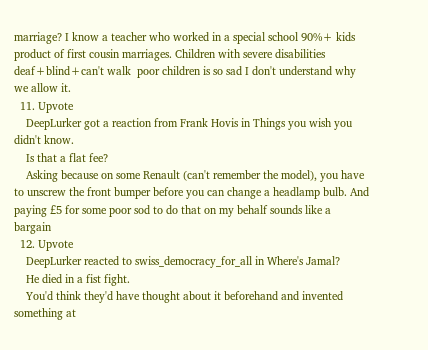marriage? I know a teacher who worked in a special school 90%+ kids product of first cousin marriages. Children with severe disabilities deaf+blind+can't walk  poor children is so sad I don't understand why we allow it.
  11. Upvote
    DeepLurker got a reaction from Frank Hovis in Things you wish you didn't know.
    Is that a flat fee?
    Asking because on some Renault (can't remember the model), you have to unscrew the front bumper before you can change a headlamp bulb. And paying £5 for some poor sod to do that on my behalf sounds like a bargain
  12. Upvote
    DeepLurker reacted to swiss_democracy_for_all in Where's Jamal?
    He died in a fist fight.
    You'd think they'd have thought about it beforehand and invented something at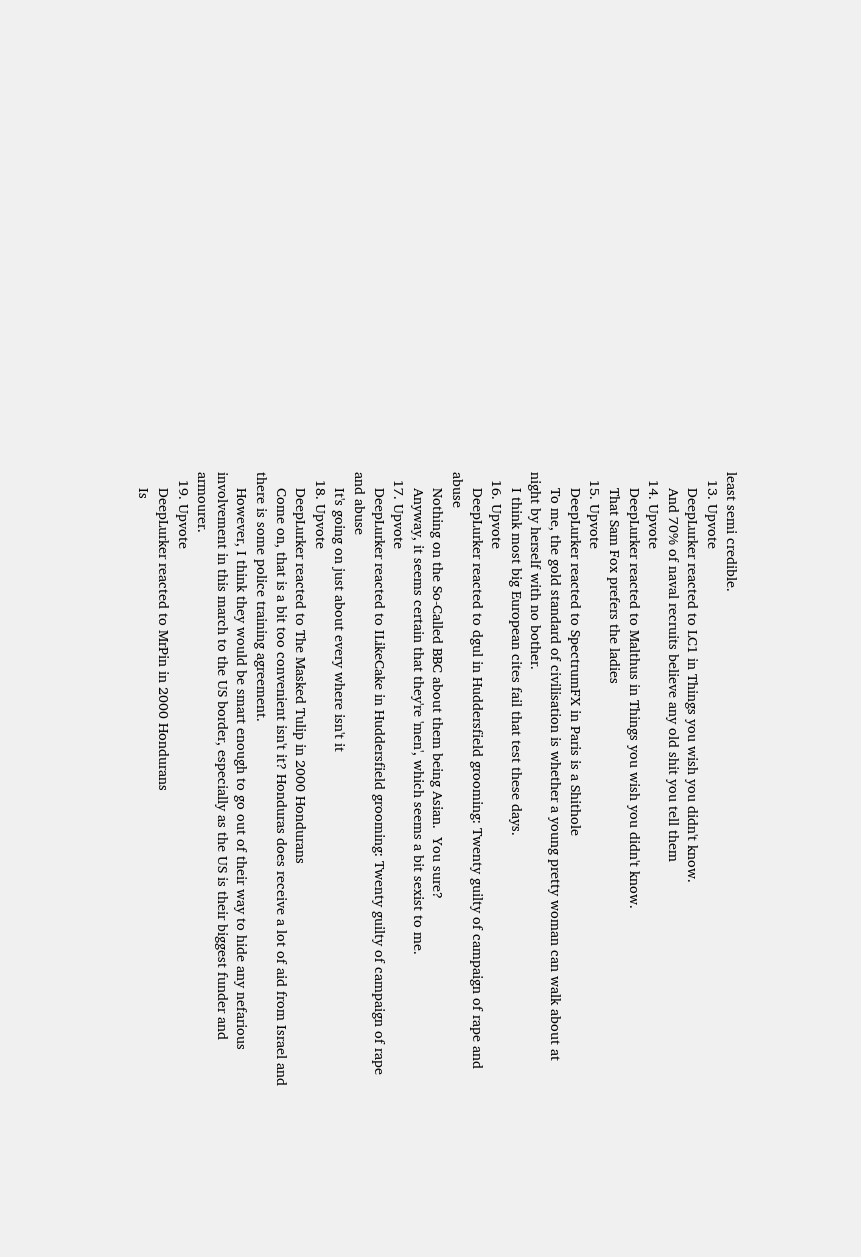least semi credible.
  13. Upvote
    DeepLurker reacted to LC1 in Things you wish you didn't know.
    And 70% of naval recruits believe any old shit you tell them
  14. Upvote
    DeepLurker reacted to Malthus in Things you wish you didn't know.
    That Sam Fox prefers the ladies
  15. Upvote
    DeepLurker reacted to SpectrumFX in Paris is a Shithole
    To me, the gold standard of civilisation is whether a young pretty woman can walk about at night by herself with no bother.
    I think most big European cites fail that test these days.
  16. Upvote
    DeepLurker reacted to dgul in Huddersfield grooming: Twenty guilty of campaign of rape and abuse
    Nothing on the So-Called BBC about them being Asian.  You sure?
    Anyway, it seems certain that they're 'men', which seems a bit sexist to me.
  17. Upvote
    DeepLurker reacted to ILikeCake in Huddersfield grooming: Twenty guilty of campaign of rape and abuse
    It's going on just about every where isn't it
  18. Upvote
    DeepLurker reacted to The Masked Tulip in 2000 Hondurans
    Come on, that is a bit too convenient isn't it? Honduras does receive a lot of aid from Israel and there is some police training agreement.
    However, I think they would be smart enough to go out of their way to hide any nefarious involvement in this march to the US border, especially as the US is their biggest funder and armourer.
  19. Upvote
    DeepLurker reacted to MrPin in 2000 Hondurans
    Is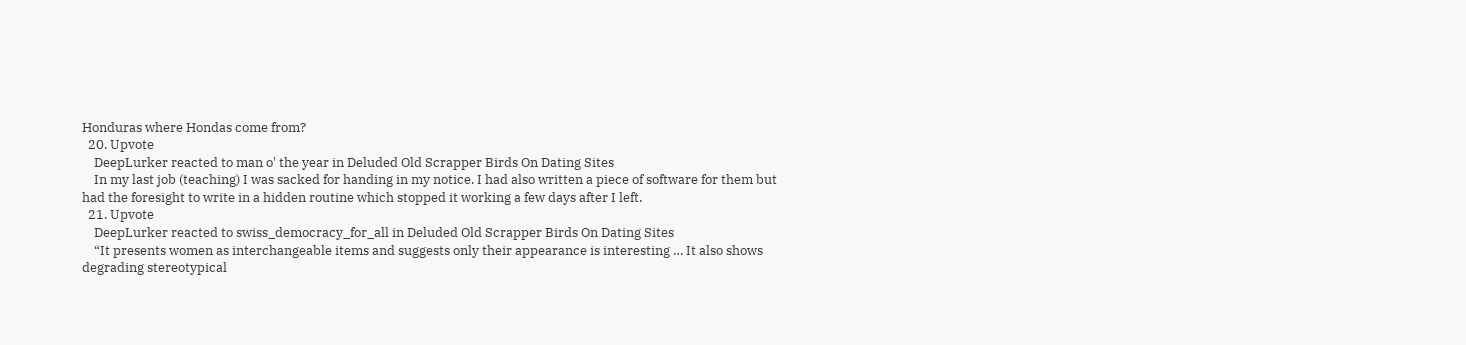Honduras where Hondas come from?
  20. Upvote
    DeepLurker reacted to man o' the year in Deluded Old Scrapper Birds On Dating Sites
    In my last job (teaching) I was sacked for handing in my notice. I had also written a piece of software for them but had the foresight to write in a hidden routine which stopped it working a few days after I left.
  21. Upvote
    DeepLurker reacted to swiss_democracy_for_all in Deluded Old Scrapper Birds On Dating Sites
    “It presents women as interchangeable items and suggests only their appearance is interesting … It also shows degrading stereotypical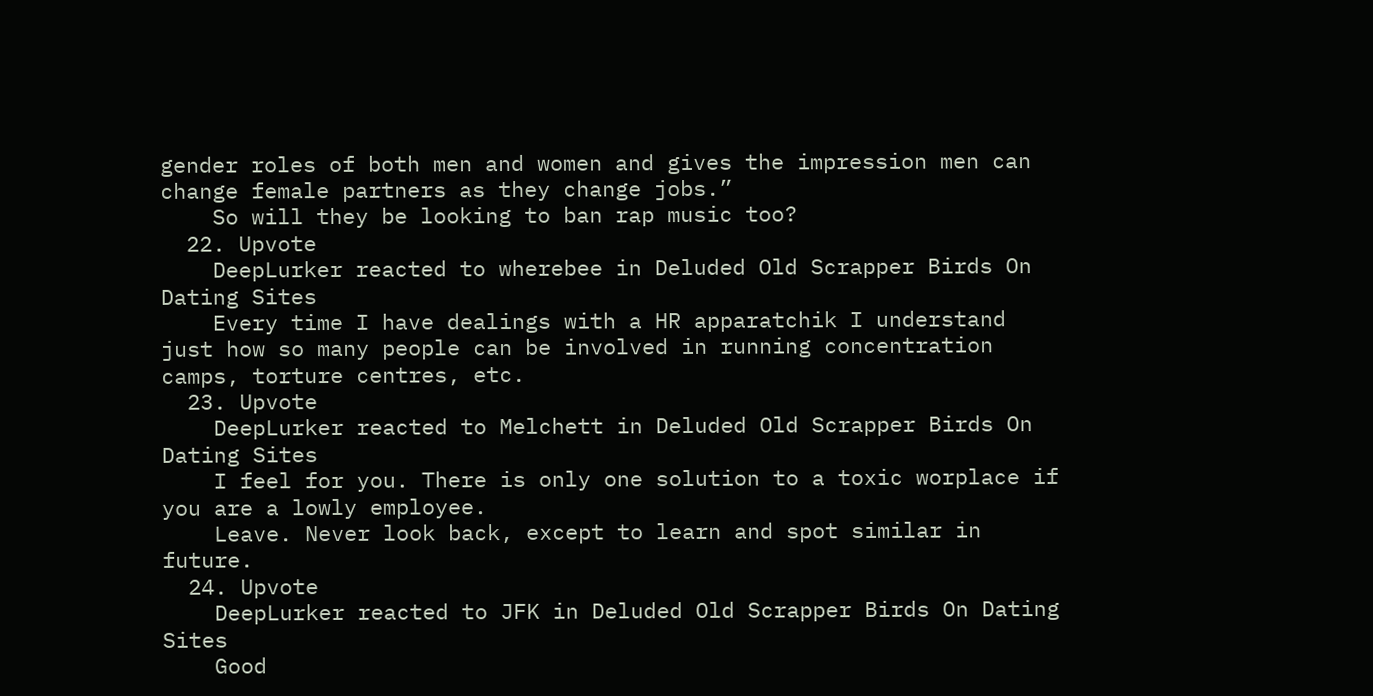gender roles of both men and women and gives the impression men can change female partners as they change jobs.”
    So will they be looking to ban rap music too?
  22. Upvote
    DeepLurker reacted to wherebee in Deluded Old Scrapper Birds On Dating Sites
    Every time I have dealings with a HR apparatchik I understand just how so many people can be involved in running concentration camps, torture centres, etc.
  23. Upvote
    DeepLurker reacted to Melchett in Deluded Old Scrapper Birds On Dating Sites
    I feel for you. There is only one solution to a toxic worplace if you are a lowly employee.
    Leave. Never look back, except to learn and spot similar in future.
  24. Upvote
    DeepLurker reacted to JFK in Deluded Old Scrapper Birds On Dating Sites
    Good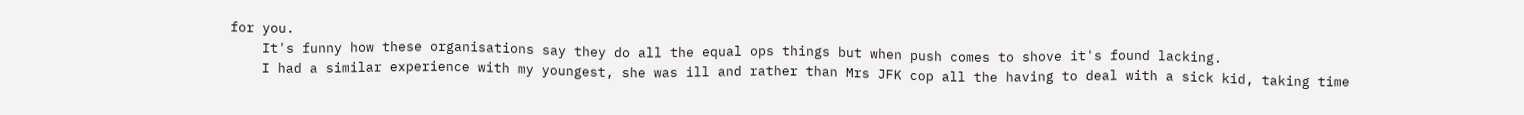for you.
    It's funny how these organisations say they do all the equal ops things but when push comes to shove it's found lacking.
    I had a similar experience with my youngest, she was ill and rather than Mrs JFK cop all the having to deal with a sick kid, taking time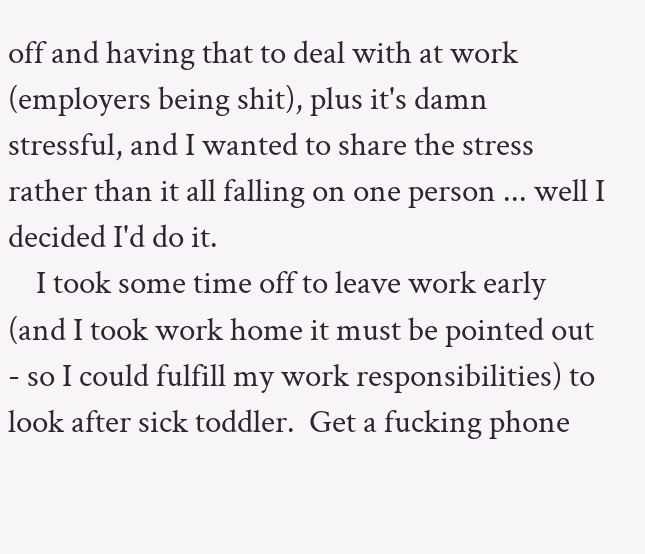off and having that to deal with at work (employers being shit), plus it's damn stressful, and I wanted to share the stress rather than it all falling on one person ... well I decided I'd do it.
    I took some time off to leave work early (and I took work home it must be pointed out - so I could fulfill my work responsibilities) to look after sick toddler.  Get a fucking phone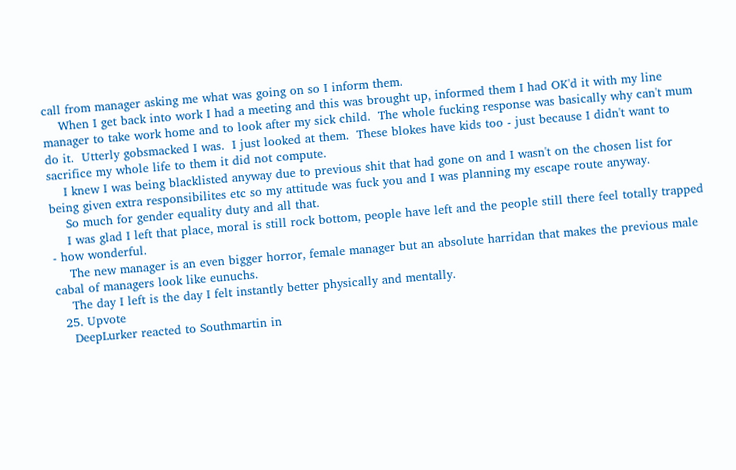call from manager asking me what was going on so I inform them.
    When I get back into work I had a meeting and this was brought up, informed them I had OK'd it with my line manager to take work home and to look after my sick child.  The whole fucking response was basically why can't mum do it.  Utterly gobsmacked I was.  I just looked at them.  These blokes have kids too - just because I didn't want to sacrifice my whole life to them it did not compute.
    I knew I was being blacklisted anyway due to previous shit that had gone on and I wasn't on the chosen list for being given extra responsibilites etc so my attitude was fuck you and I was planning my escape route anyway.
    So much for gender equality duty and all that.
    I was glad I left that place, moral is still rock bottom, people have left and the people still there feel totally trapped - how wonderful.
    The new manager is an even bigger horror, female manager but an absolute harridan that makes the previous male cabal of managers look like eunuchs.
    The day I left is the day I felt instantly better physically and mentally.
  25. Upvote
    DeepLurker reacted to Southmartin in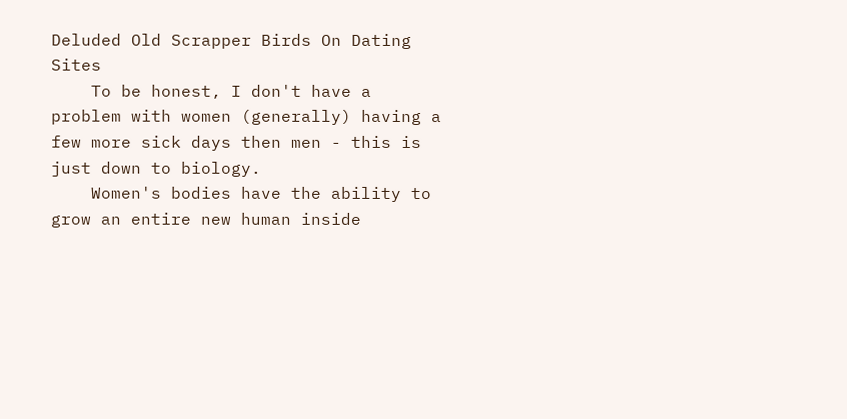Deluded Old Scrapper Birds On Dating Sites
    To be honest, I don't have a problem with women (generally) having a few more sick days then men - this is just down to biology.
    Women's bodies have the ability to grow an entire new human inside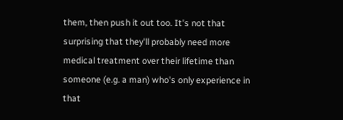them, then push it out too. It's not that surprising that they'll probably need more medical treatment over their lifetime than someone (e.g. a man) who's only experience in that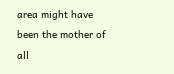area might have been the mother of all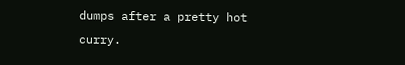dumps after a pretty hot curry.